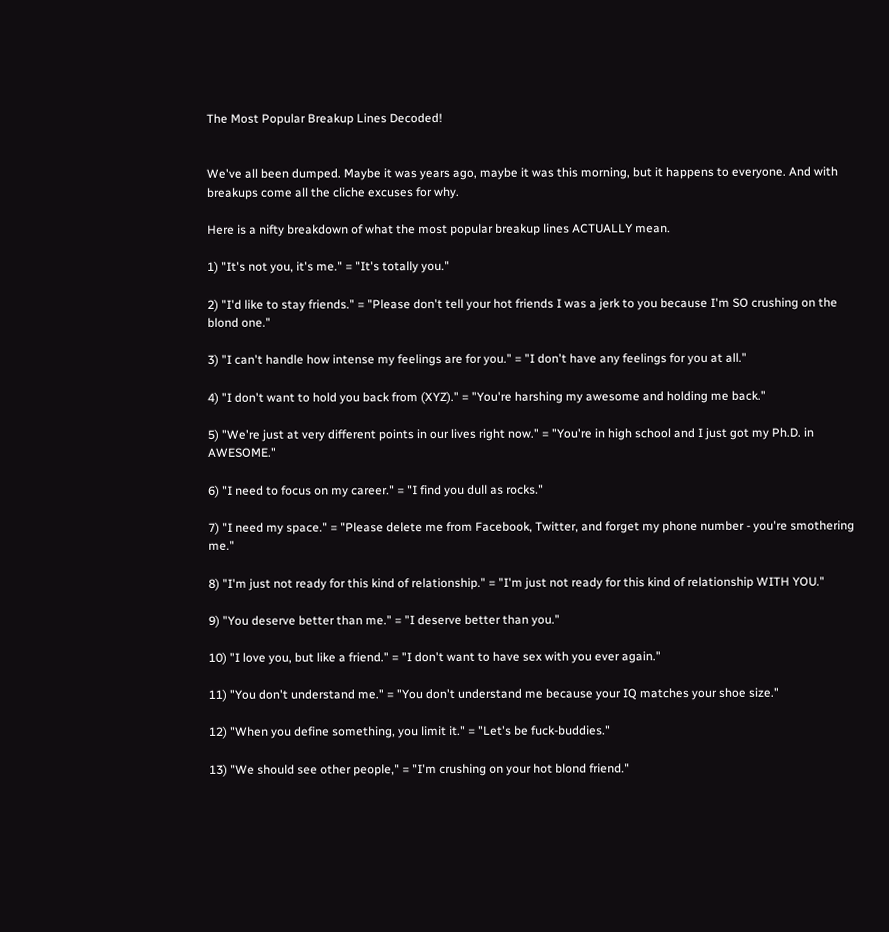The Most Popular Breakup Lines Decoded!


We've all been dumped. Maybe it was years ago, maybe it was this morning, but it happens to everyone. And with breakups come all the cliche excuses for why.

Here is a nifty breakdown of what the most popular breakup lines ACTUALLY mean.

1) "It's not you, it's me." = "It's totally you."

2) "I'd like to stay friends." = "Please don't tell your hot friends I was a jerk to you because I'm SO crushing on the blond one."

3) "I can't handle how intense my feelings are for you." = "I don't have any feelings for you at all."

4) "I don't want to hold you back from (XYZ)." = "You're harshing my awesome and holding me back."

5) "We're just at very different points in our lives right now." = "You're in high school and I just got my Ph.D. in AWESOME."

6) "I need to focus on my career." = "I find you dull as rocks."

7) "I need my space." = "Please delete me from Facebook, Twitter, and forget my phone number - you're smothering me."

8) "I'm just not ready for this kind of relationship." = "I'm just not ready for this kind of relationship WITH YOU."

9) "You deserve better than me." = "I deserve better than you."

10) "I love you, but like a friend." = "I don't want to have sex with you ever again."

11) "You don't understand me." = "You don't understand me because your IQ matches your shoe size."

12) "When you define something, you limit it." = "Let's be fuck-buddies."

13) "We should see other people," = "I'm crushing on your hot blond friend."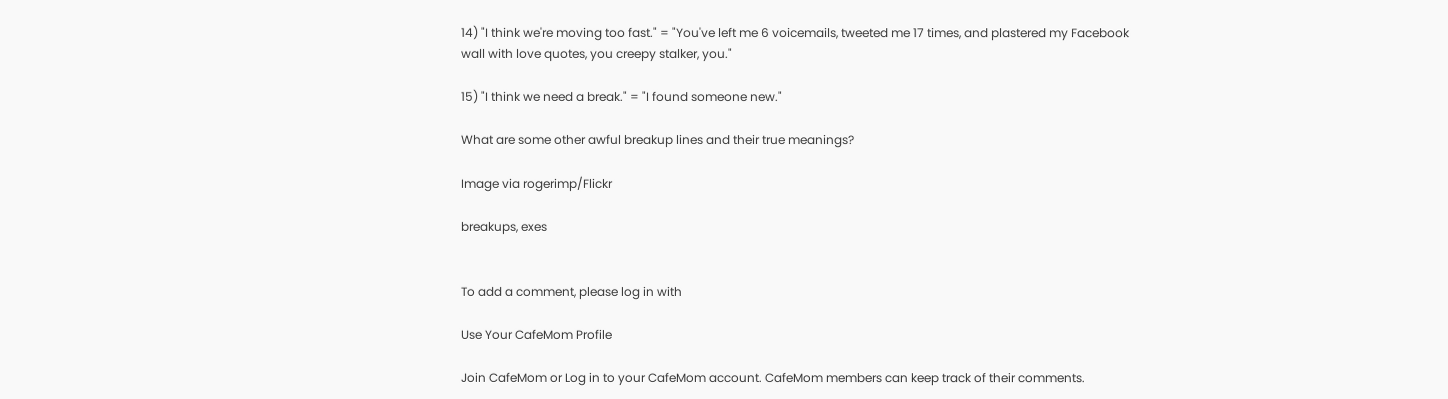14) "I think we're moving too fast." = "You've left me 6 voicemails, tweeted me 17 times, and plastered my Facebook wall with love quotes, you creepy stalker, you."

15) "I think we need a break." = "I found someone new."

What are some other awful breakup lines and their true meanings?

Image via rogerimp/Flickr

breakups, exes


To add a comment, please log in with

Use Your CafeMom Profile

Join CafeMom or Log in to your CafeMom account. CafeMom members can keep track of their comments.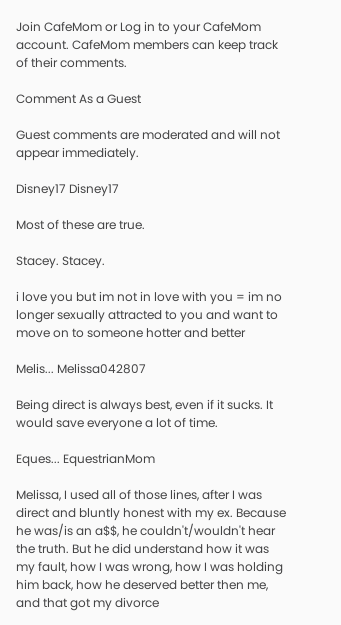Join CafeMom or Log in to your CafeMom account. CafeMom members can keep track of their comments.

Comment As a Guest

Guest comments are moderated and will not appear immediately.

Disney17 Disney17

Most of these are true.

Stacey. Stacey.

i love you but im not in love with you = im no longer sexually attracted to you and want to move on to someone hotter and better

Melis... Melissa042807

Being direct is always best, even if it sucks. It would save everyone a lot of time.

Eques... EquestrianMom

Melissa, I used all of those lines, after I was direct and bluntly honest with my ex. Because he was/is an a$$, he couldn't/wouldn't hear the truth. But he did understand how it was my fault, how I was wrong, how I was holding him back, how he deserved better then me, and that got my divorce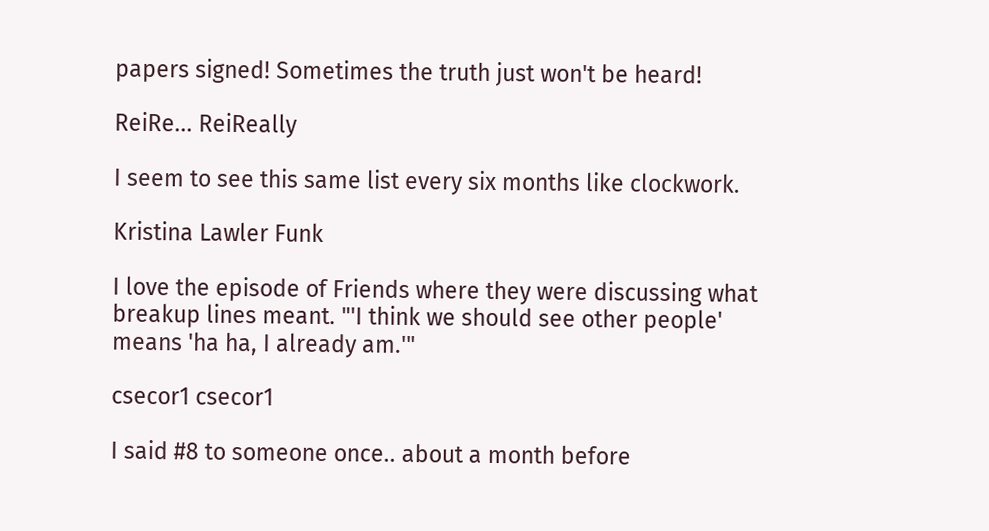papers signed! Sometimes the truth just won't be heard!

ReiRe... ReiReally

I seem to see this same list every six months like clockwork.

Kristina Lawler Funk

I love the episode of Friends where they were discussing what breakup lines meant. "'I think we should see other people' means 'ha ha, I already am.'"

csecor1 csecor1

I said #8 to someone once.. about a month before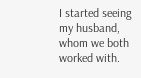I started seeing my husband, whom we both worked with.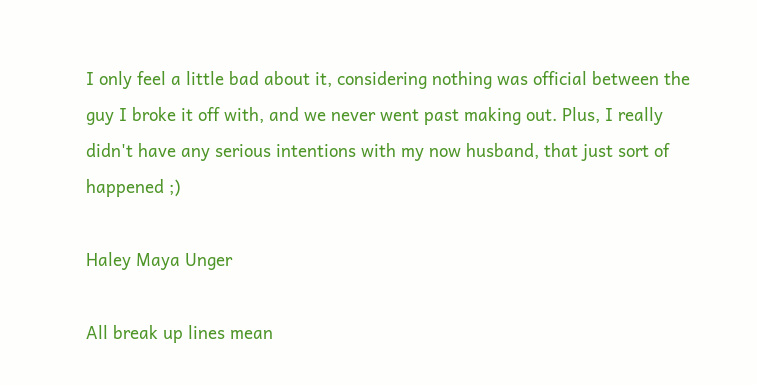I only feel a little bad about it, considering nothing was official between the guy I broke it off with, and we never went past making out. Plus, I really didn't have any serious intentions with my now husband, that just sort of happened ;)

Haley Maya Unger

All break up lines mean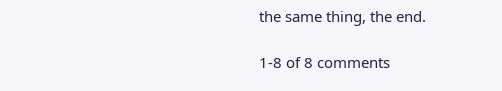the same thing, the end.

1-8 of 8 comments